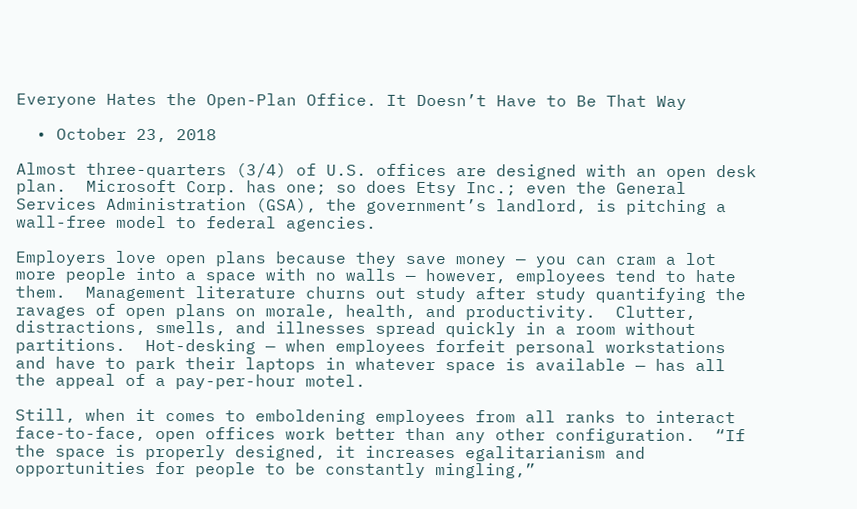Everyone Hates the Open-Plan Office. It Doesn’t Have to Be That Way

  • October 23, 2018

Almost three-quarters (3/4) of U.S. offices are designed with an open desk plan.  Microsoft Corp. has one; so does Etsy Inc.; even the General Services Administration (GSA), the government’s landlord, is pitching a wall-free model to federal agencies.

Employers love open plans because they save money — you can cram a lot more people into a space with no walls — however, employees tend to hate them.  Management literature churns out study after study quantifying the ravages of open plans on morale, health, and productivity.  Clutter, distractions, smells, and illnesses spread quickly in a room without partitions.  Hot-desking — when employees forfeit personal workstations and have to park their laptops in whatever space is available — has all the appeal of a pay-per-hour motel.

Still, when it comes to emboldening employees from all ranks to interact face-to-face, open offices work better than any other configuration.  “If the space is properly designed, it increases egalitarianism and opportunities for people to be constantly mingling,”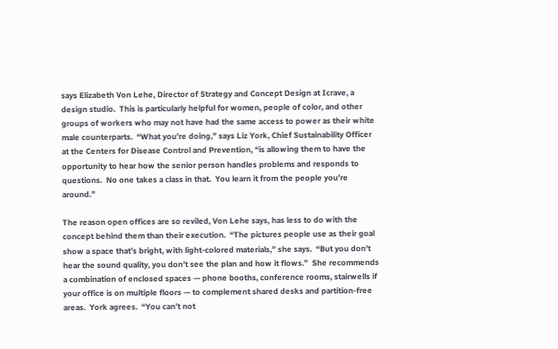says Elizabeth Von Lehe, Director of Strategy and Concept Design at Icrave, a design studio.  This is particularly helpful for women, people of color, and other groups of workers who may not have had the same access to power as their white male counterparts.  “What you’re doing,” says Liz York, Chief Sustainability Officer at the Centers for Disease Control and Prevention, “is allowing them to have the opportunity to hear how the senior person handles problems and responds to questions.  No one takes a class in that.  You learn it from the people you’re around.”

The reason open offices are so reviled, Von Lehe says, has less to do with the concept behind them than their execution.  “The pictures people use as their goal show a space that’s bright, with light-colored materials,” she says.  “But you don’t hear the sound quality, you don’t see the plan and how it flows.”  She recommends a combination of enclosed spaces — phone booths, conference rooms, stairwells if your office is on multiple floors — to complement shared desks and partition-free areas.  York agrees.  “You can’t not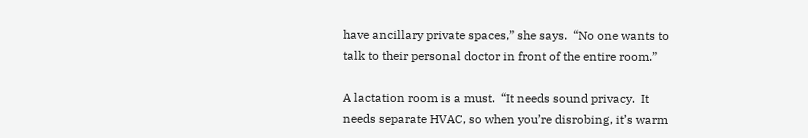have ancillary private spaces,” she says.  “No one wants to talk to their personal doctor in front of the entire room.”

A lactation room is a must.  “It needs sound privacy.  It needs separate HVAC, so when you’re disrobing, it’s warm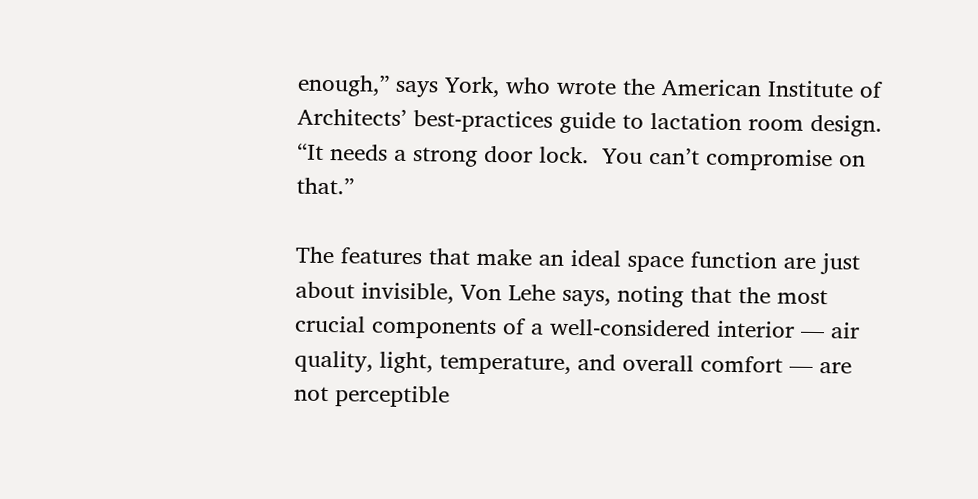enough,” says York, who wrote the American Institute of Architects’ best-practices guide to lactation room design.  “It needs a strong door lock.  You can’t compromise on that.”

The features that make an ideal space function are just about invisible, Von Lehe says, noting that the most crucial components of a well-considered interior — air quality, light, temperature, and overall comfort — are not perceptible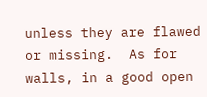unless they are flawed or missing.  As for walls, in a good open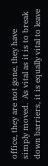office, they are not gone, they have simply moved.  As vital as it is to break down barriers, it is equally vital to leave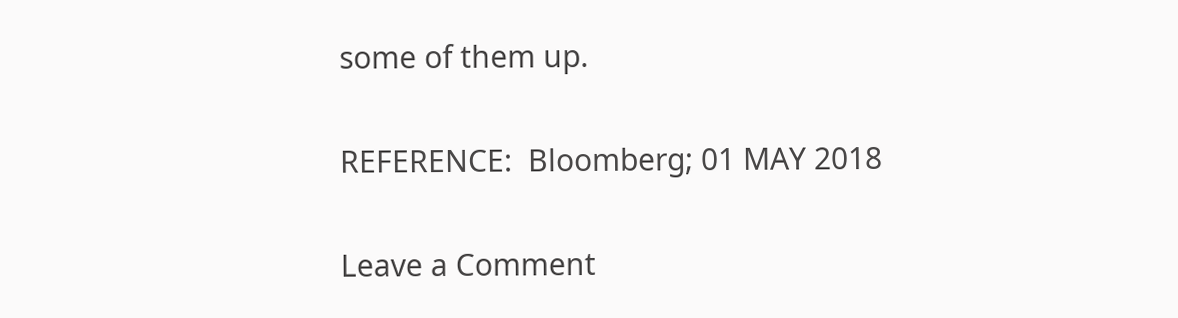some of them up.

REFERENCE:  Bloomberg; 01 MAY 2018

Leave a Comment